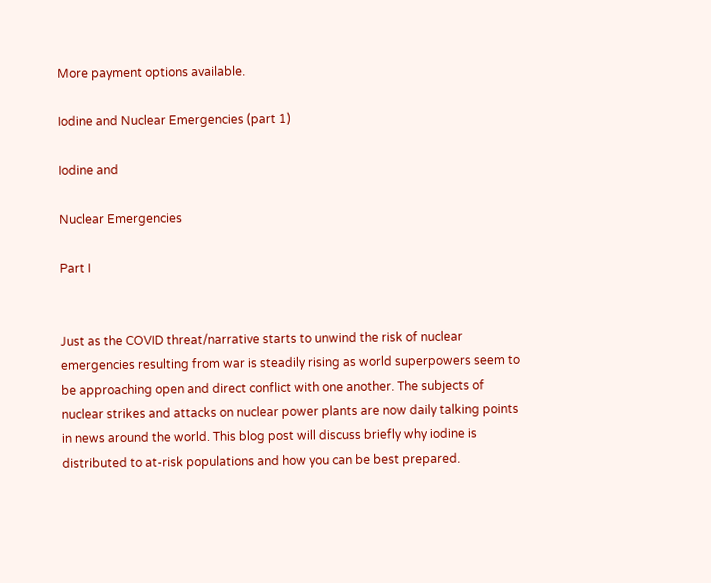More payment options available.

Iodine and Nuclear Emergencies (part 1)

Iodine and

Nuclear Emergencies

Part I


Just as the COVID threat/narrative starts to unwind the risk of nuclear emergencies resulting from war is steadily rising as world superpowers seem to be approaching open and direct conflict with one another. The subjects of nuclear strikes and attacks on nuclear power plants are now daily talking points in news around the world. This blog post will discuss briefly why iodine is distributed to at-risk populations and how you can be best prepared.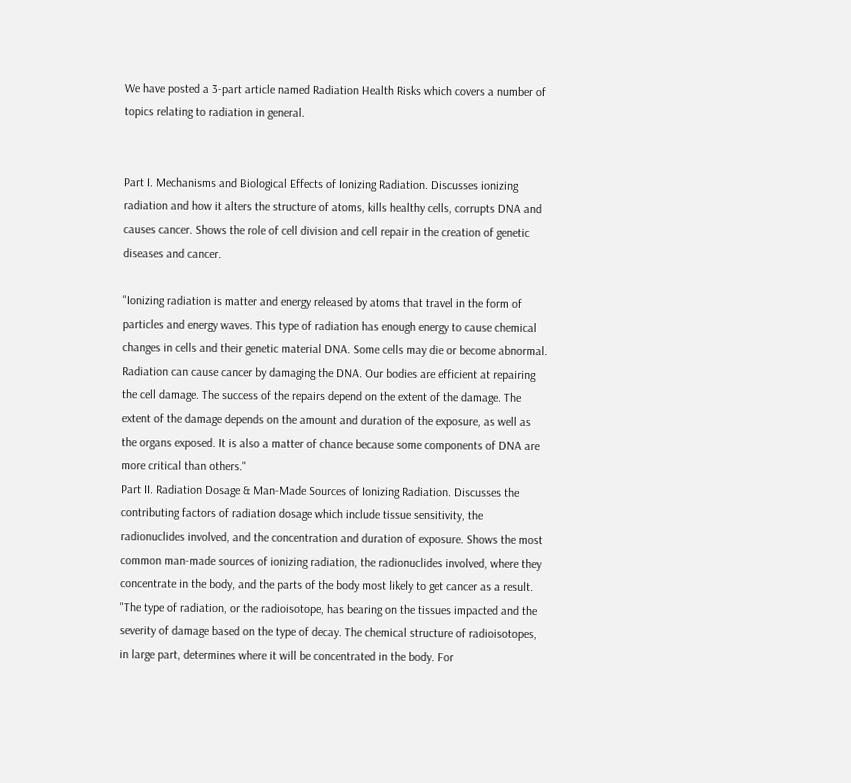We have posted a 3-part article named Radiation Health Risks which covers a number of topics relating to radiation in general.


Part I. Mechanisms and Biological Effects of Ionizing Radiation. Discusses ionizing radiation and how it alters the structure of atoms, kills healthy cells, corrupts DNA and causes cancer. Shows the role of cell division and cell repair in the creation of genetic diseases and cancer.

"Ionizing radiation is matter and energy released by atoms that travel in the form of particles and energy waves. This type of radiation has enough energy to cause chemical changes in cells and their genetic material DNA. Some cells may die or become abnormal. Radiation can cause cancer by damaging the DNA. Our bodies are efficient at repairing the cell damage. The success of the repairs depend on the extent of the damage. The extent of the damage depends on the amount and duration of the exposure, as well as the organs exposed. It is also a matter of chance because some components of DNA are more critical than others."
Part II. Radiation Dosage & Man-Made Sources of Ionizing Radiation. Discusses the contributing factors of radiation dosage which include tissue sensitivity, the radionuclides involved, and the concentration and duration of exposure. Shows the most common man-made sources of ionizing radiation, the radionuclides involved, where they concentrate in the body, and the parts of the body most likely to get cancer as a result.
"The type of radiation, or the radioisotope, has bearing on the tissues impacted and the severity of damage based on the type of decay. The chemical structure of radioisotopes, in large part, determines where it will be concentrated in the body. For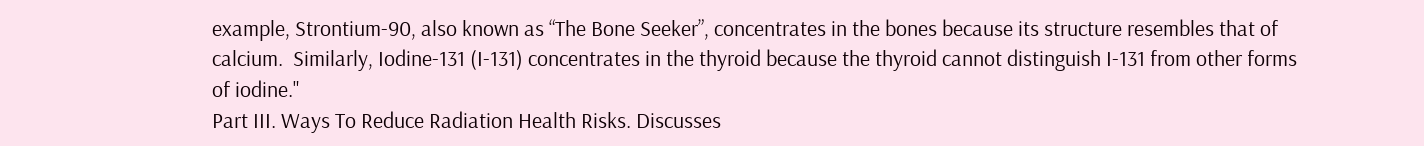example, Strontium-90, also known as “The Bone Seeker”, concentrates in the bones because its structure resembles that of calcium.  Similarly, Iodine-131 (I-131) concentrates in the thyroid because the thyroid cannot distinguish I-131 from other forms of iodine."
Part III. Ways To Reduce Radiation Health Risks. Discusses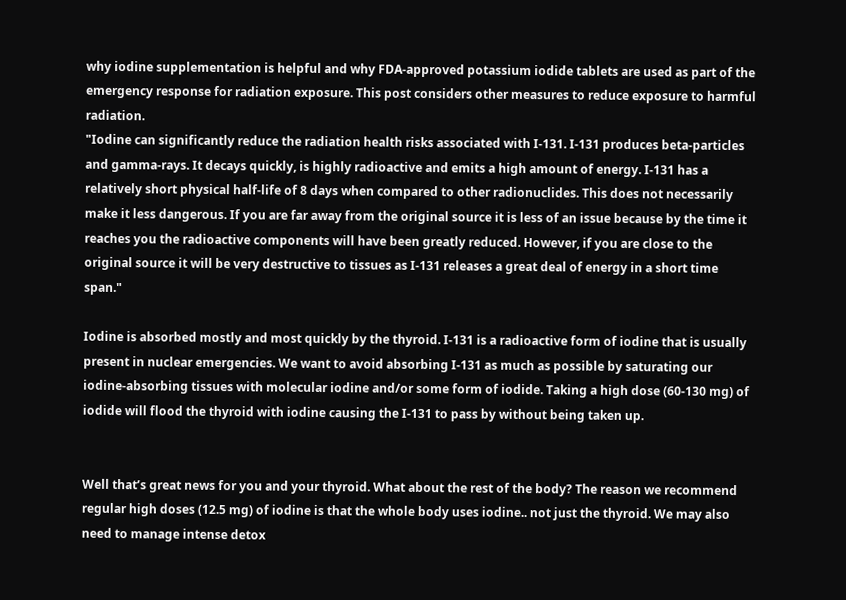why iodine supplementation is helpful and why FDA-approved potassium iodide tablets are used as part of the emergency response for radiation exposure. This post considers other measures to reduce exposure to harmful radiation.
"Iodine can significantly reduce the radiation health risks associated with I-131. I-131 produces beta-particles and gamma-rays. It decays quickly, is highly radioactive and emits a high amount of energy. I-131 has a relatively short physical half-life of 8 days when compared to other radionuclides. This does not necessarily make it less dangerous. If you are far away from the original source it is less of an issue because by the time it reaches you the radioactive components will have been greatly reduced. However, if you are close to the original source it will be very destructive to tissues as I-131 releases a great deal of energy in a short time span."

Iodine is absorbed mostly and most quickly by the thyroid. I-131 is a radioactive form of iodine that is usually present in nuclear emergencies. We want to avoid absorbing I-131 as much as possible by saturating our iodine-absorbing tissues with molecular iodine and/or some form of iodide. Taking a high dose (60-130 mg) of iodide will flood the thyroid with iodine causing the I-131 to pass by without being taken up.


Well that’s great news for you and your thyroid. What about the rest of the body? The reason we recommend regular high doses (12.5 mg) of iodine is that the whole body uses iodine.. not just the thyroid. We may also need to manage intense detox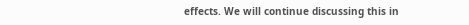effects. We will continue discussing this in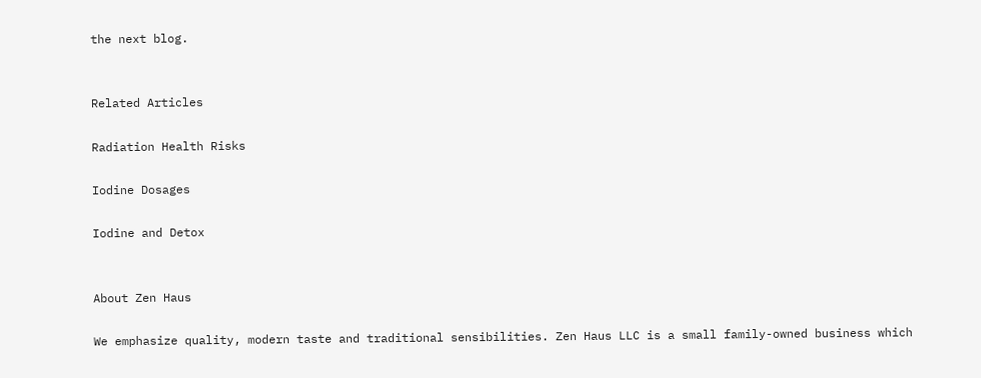the next blog.


Related Articles

Radiation Health Risks

Iodine Dosages

Iodine and Detox


About Zen Haus

We emphasize quality, modern taste and traditional sensibilities. Zen Haus LLC is a small family-owned business which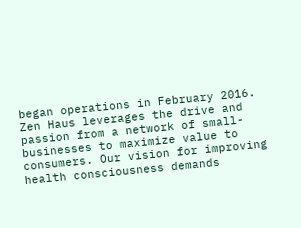began operations in February 2016. Zen Haus leverages the drive and passion from a network of small-businesses to maximize value to consumers. Our vision for improving health consciousness demands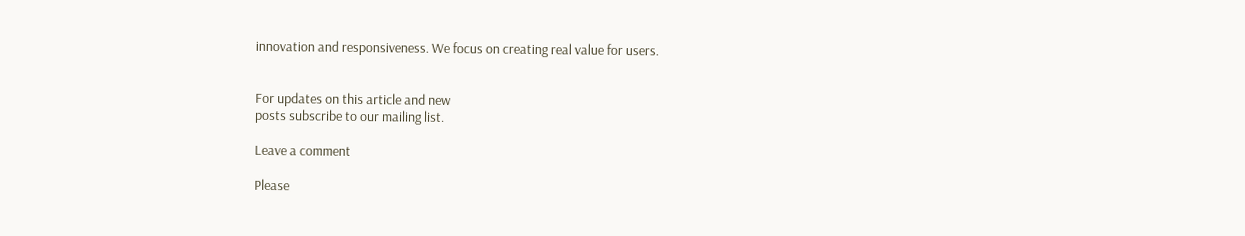innovation and responsiveness. We focus on creating real value for users.


For updates on this article and new
posts subscribe to our mailing list.

Leave a comment

Please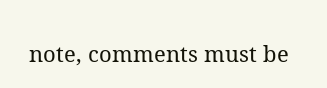note, comments must be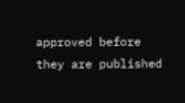approved before they are published